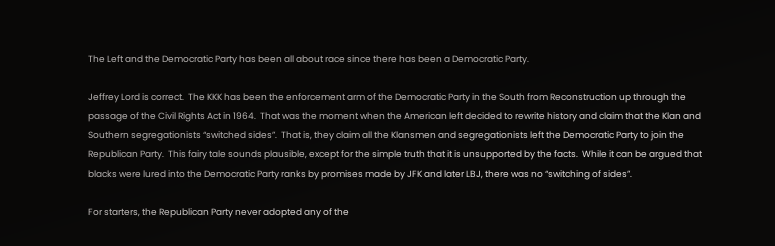The Left and the Democratic Party has been all about race since there has been a Democratic Party.

Jeffrey Lord is correct.  The KKK has been the enforcement arm of the Democratic Party in the South from Reconstruction up through the passage of the Civil Rights Act in 1964.  That was the moment when the American left decided to rewrite history and claim that the Klan and Southern segregationists “switched sides”.  That is, they claim all the Klansmen and segregationists left the Democratic Party to join the Republican Party.  This fairy tale sounds plausible, except for the simple truth that it is unsupported by the facts.  While it can be argued that blacks were lured into the Democratic Party ranks by promises made by JFK and later LBJ, there was no “switching of sides”.

For starters, the Republican Party never adopted any of the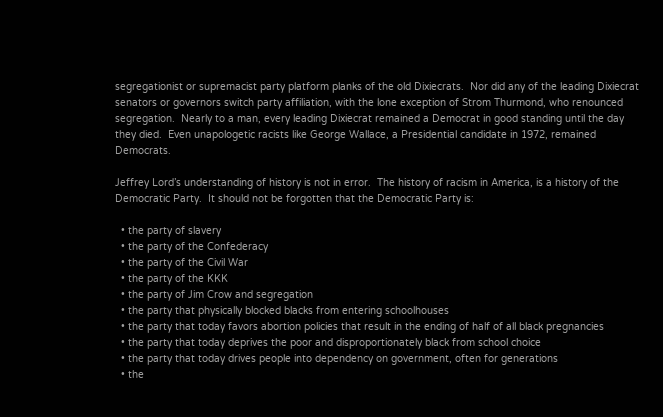segregationist or supremacist party platform planks of the old Dixiecrats.  Nor did any of the leading Dixiecrat senators or governors switch party affiliation, with the lone exception of Strom Thurmond, who renounced segregation.  Nearly to a man, every leading Dixiecrat remained a Democrat in good standing until the day they died.  Even unapologetic racists like George Wallace, a Presidential candidate in 1972, remained Democrats.

Jeffrey Lord’s understanding of history is not in error.  The history of racism in America, is a history of the Democratic Party.  It should not be forgotten that the Democratic Party is:

  • the party of slavery
  • the party of the Confederacy
  • the party of the Civil War
  • the party of the KKK
  • the party of Jim Crow and segregation
  • the party that physically blocked blacks from entering schoolhouses
  • the party that today favors abortion policies that result in the ending of half of all black pregnancies
  • the party that today deprives the poor and disproportionately black from school choice
  • the party that today drives people into dependency on government, often for generations
  • the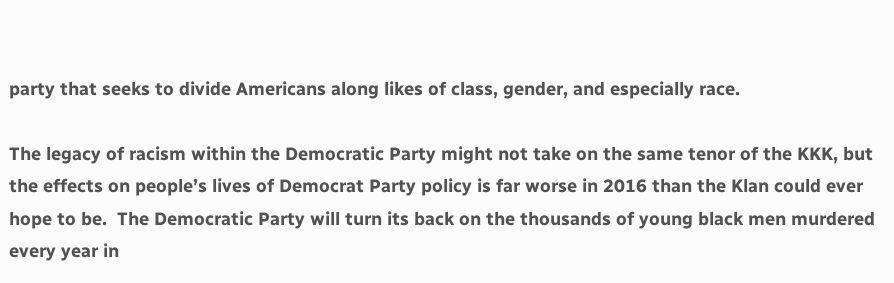party that seeks to divide Americans along likes of class, gender, and especially race.

The legacy of racism within the Democratic Party might not take on the same tenor of the KKK, but the effects on people’s lives of Democrat Party policy is far worse in 2016 than the Klan could ever hope to be.  The Democratic Party will turn its back on the thousands of young black men murdered every year in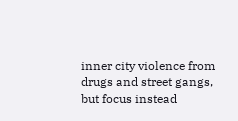inner city violence from drugs and street gangs, but focus instead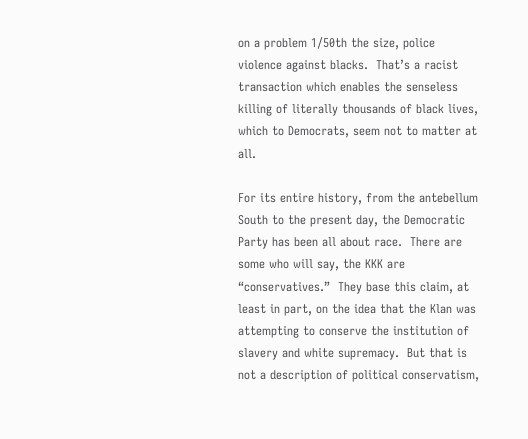on a problem 1/50th the size, police violence against blacks.  That’s a racist transaction which enables the senseless killing of literally thousands of black lives, which to Democrats, seem not to matter at all.

For its entire history, from the antebellum South to the present day, the Democratic Party has been all about race.  There are some who will say, the KKK are “conservatives.”  They base this claim, at least in part, on the idea that the Klan was attempting to conserve the institution of slavery and white supremacy.  But that is not a description of political conservatism,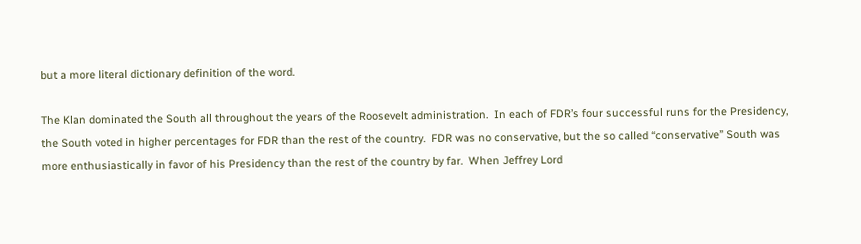but a more literal dictionary definition of the word.

The Klan dominated the South all throughout the years of the Roosevelt administration.  In each of FDR’s four successful runs for the Presidency, the South voted in higher percentages for FDR than the rest of the country.  FDR was no conservative, but the so called “conservative” South was more enthusiastically in favor of his Presidency than the rest of the country by far.  When Jeffrey Lord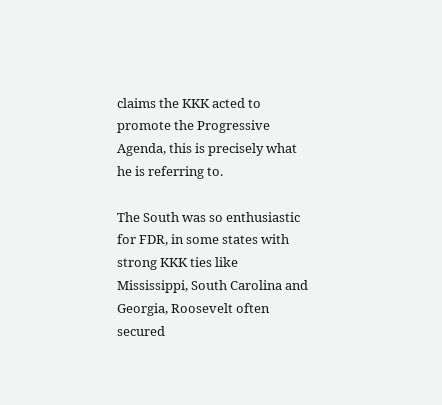claims the KKK acted to promote the Progressive Agenda, this is precisely what he is referring to.

The South was so enthusiastic for FDR, in some states with strong KKK ties like Mississippi, South Carolina and Georgia, Roosevelt often secured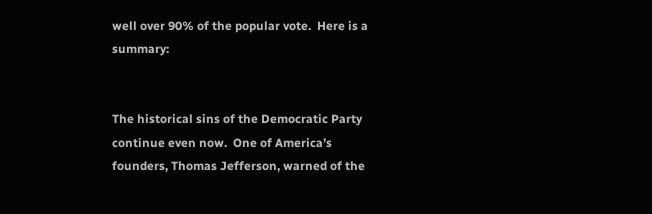well over 90% of the popular vote.  Here is a summary:


The historical sins of the Democratic Party continue even now.  One of America’s founders, Thomas Jefferson, warned of the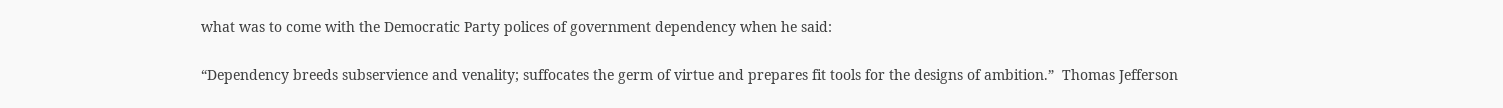what was to come with the Democratic Party polices of government dependency when he said:

“Dependency breeds subservience and venality; suffocates the germ of virtue and prepares fit tools for the designs of ambition.”  Thomas Jefferson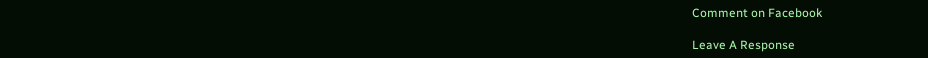Comment on Facebook

Leave A Response